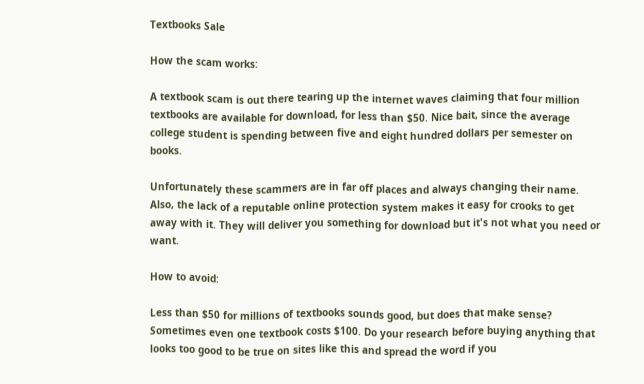Textbooks Sale

How the scam works:

A textbook scam is out there tearing up the internet waves claiming that four million textbooks are available for download, for less than $50. Nice bait, since the average college student is spending between five and eight hundred dollars per semester on books.

Unfortunately these scammers are in far off places and always changing their name. Also, the lack of a reputable online protection system makes it easy for crooks to get away with it. They will deliver you something for download but it's not what you need or want.

How to avoid:

Less than $50 for millions of textbooks sounds good, but does that make sense? Sometimes even one textbook costs $100. Do your research before buying anything that looks too good to be true on sites like this and spread the word if you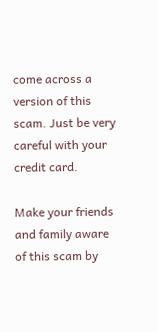come across a version of this scam. Just be very careful with your credit card.

Make your friends and family aware of this scam by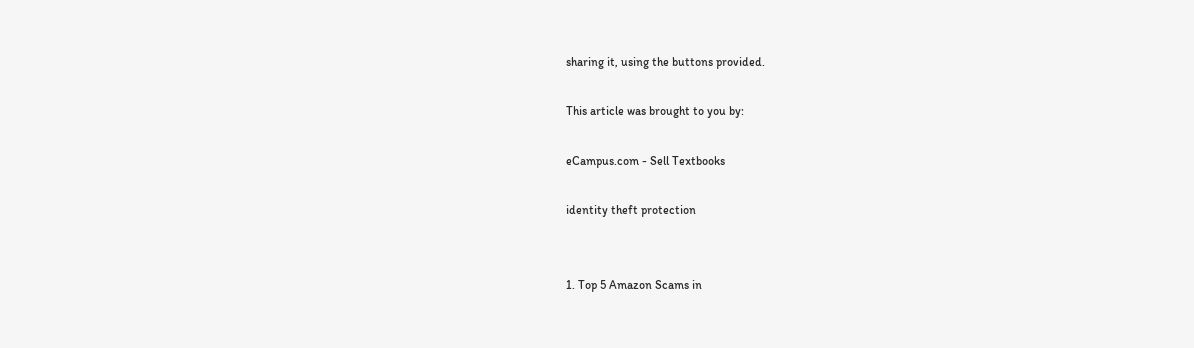sharing it, using the buttons provided.

This article was brought to you by:

eCampus.com - Sell Textbooks

identity theft protection


1. Top 5 Amazon Scams in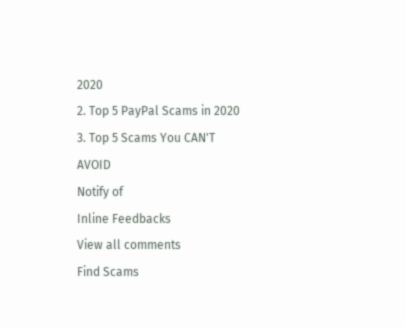2020
2. Top 5 PayPal Scams in 2020
3. Top 5 Scams You CAN'T AVOID
Notify of
Inline Feedbacks
View all comments
Find Scams